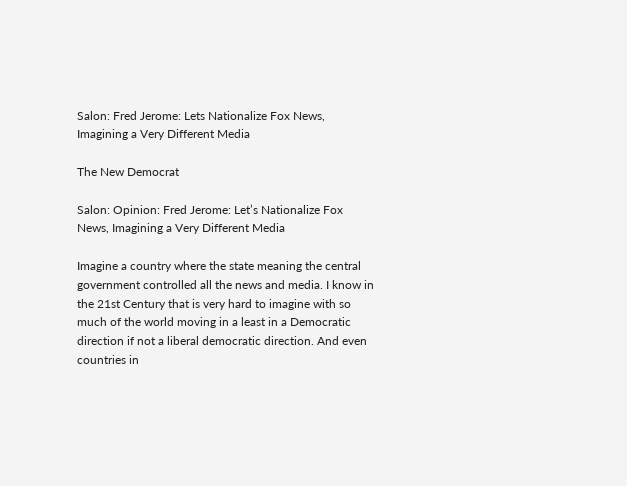Salon: Fred Jerome: Lets Nationalize Fox News, Imagining a Very Different Media

The New Democrat

Salon: Opinion: Fred Jerome: Let’s Nationalize Fox News, Imagining a Very Different Media

Imagine a country where the state meaning the central government controlled all the news and media. I know in the 21st Century that is very hard to imagine with so much of the world moving in a least in a Democratic direction if not a liberal democratic direction. And even countries in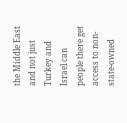the Middle East and not just Turkey and Israel can people there get access to non-state-owned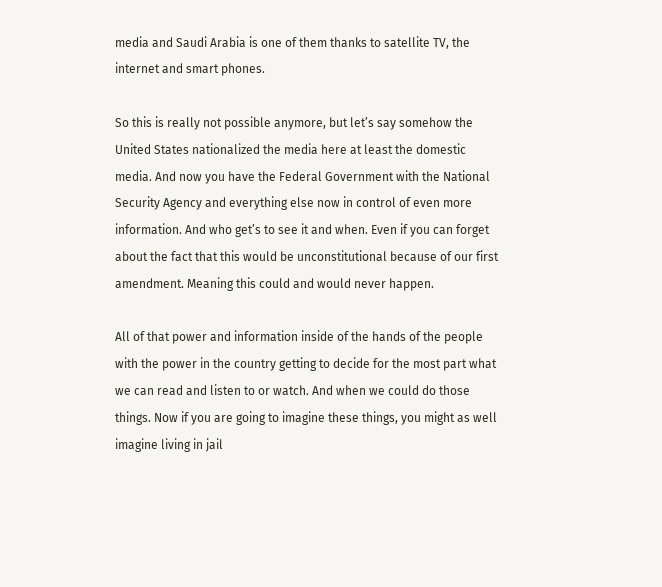media and Saudi Arabia is one of them thanks to satellite TV, the internet and smart phones.

So this is really not possible anymore, but let’s say somehow the United States nationalized the media here at least the domestic media. And now you have the Federal Government with the National Security Agency and everything else now in control of even more information. And who get’s to see it and when. Even if you can forget about the fact that this would be unconstitutional because of our first amendment. Meaning this could and would never happen.

All of that power and information inside of the hands of the people with the power in the country getting to decide for the most part what we can read and listen to or watch. And when we could do those things. Now if you are going to imagine these things, you might as well imagine living in jail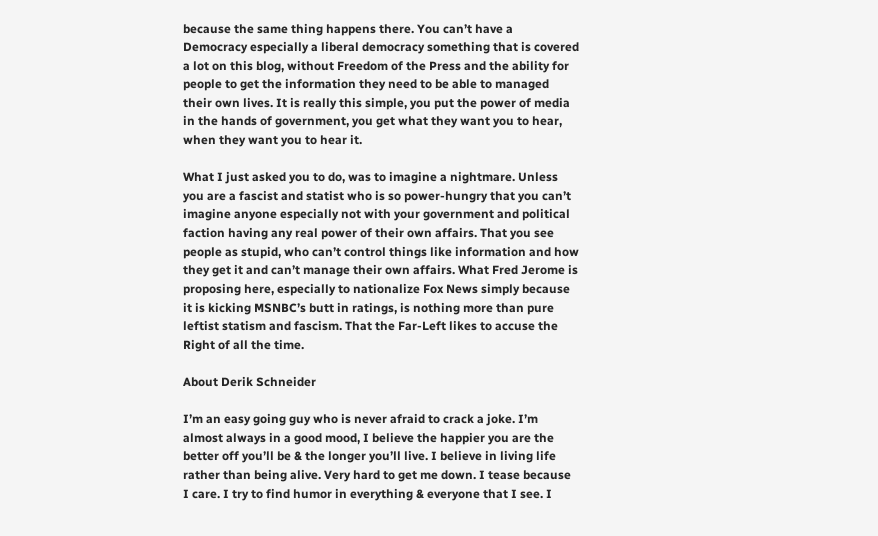because the same thing happens there. You can’t have a Democracy especially a liberal democracy something that is covered a lot on this blog, without Freedom of the Press and the ability for people to get the information they need to be able to managed their own lives. It is really this simple, you put the power of media in the hands of government, you get what they want you to hear, when they want you to hear it.

What I just asked you to do, was to imagine a nightmare. Unless you are a fascist and statist who is so power-hungry that you can’t imagine anyone especially not with your government and political faction having any real power of their own affairs. That you see people as stupid, who can’t control things like information and how they get it and can’t manage their own affairs. What Fred Jerome is proposing here, especially to nationalize Fox News simply because it is kicking MSNBC’s butt in ratings, is nothing more than pure leftist statism and fascism. That the Far-Left likes to accuse the Right of all the time.

About Derik Schneider

I’m an easy going guy who is never afraid to crack a joke. I’m almost always in a good mood, I believe the happier you are the better off you’ll be & the longer you’ll live. I believe in living life rather than being alive. Very hard to get me down. I tease because I care. I try to find humor in everything & everyone that I see. I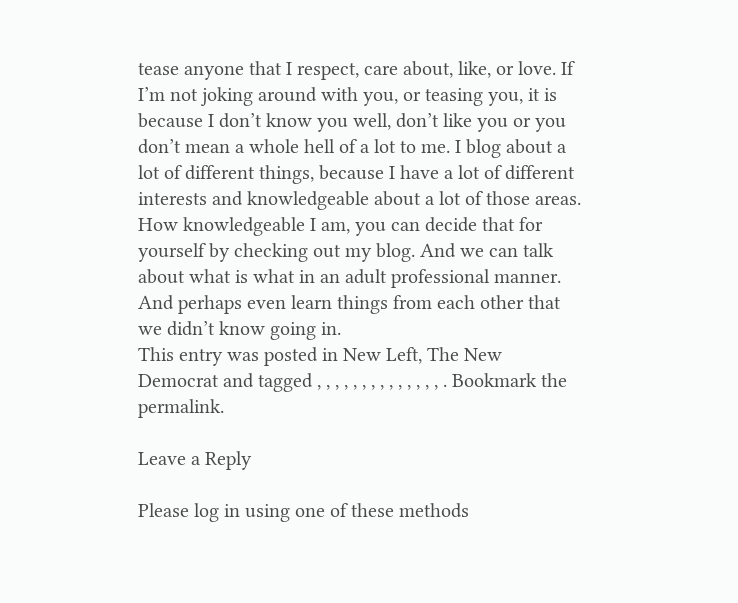tease anyone that I respect, care about, like, or love. If I’m not joking around with you, or teasing you, it is because I don’t know you well, don’t like you or you don’t mean a whole hell of a lot to me. I blog about a lot of different things, because I have a lot of different interests and knowledgeable about a lot of those areas. How knowledgeable I am, you can decide that for yourself by checking out my blog. And we can talk about what is what in an adult professional manner. And perhaps even learn things from each other that we didn’t know going in.
This entry was posted in New Left, The New Democrat and tagged , , , , , , , , , , , , , , . Bookmark the permalink.

Leave a Reply

Please log in using one of these methods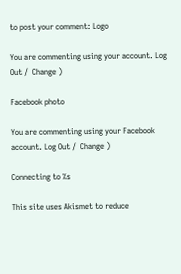to post your comment: Logo

You are commenting using your account. Log Out /  Change )

Facebook photo

You are commenting using your Facebook account. Log Out /  Change )

Connecting to %s

This site uses Akismet to reduce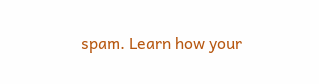spam. Learn how your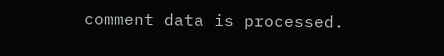comment data is processed.